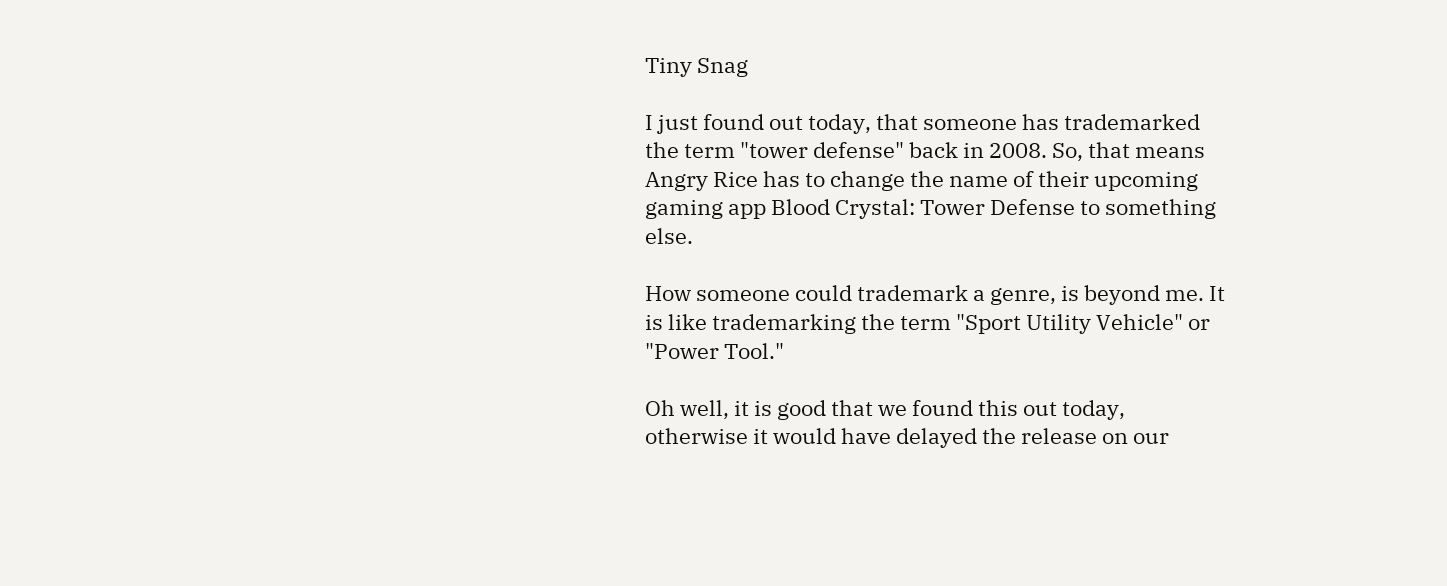Tiny Snag

I just found out today, that someone has trademarked the term "tower defense" back in 2008. So, that means Angry Rice has to change the name of their upcoming gaming app Blood Crystal: Tower Defense to something else.

How someone could trademark a genre, is beyond me. It is like trademarking the term "Sport Utility Vehicle" or "Power Tool."

Oh well, it is good that we found this out today, otherwise it would have delayed the release on our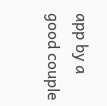app by a good couple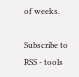of weeks.

Subscribe to RSS - tools